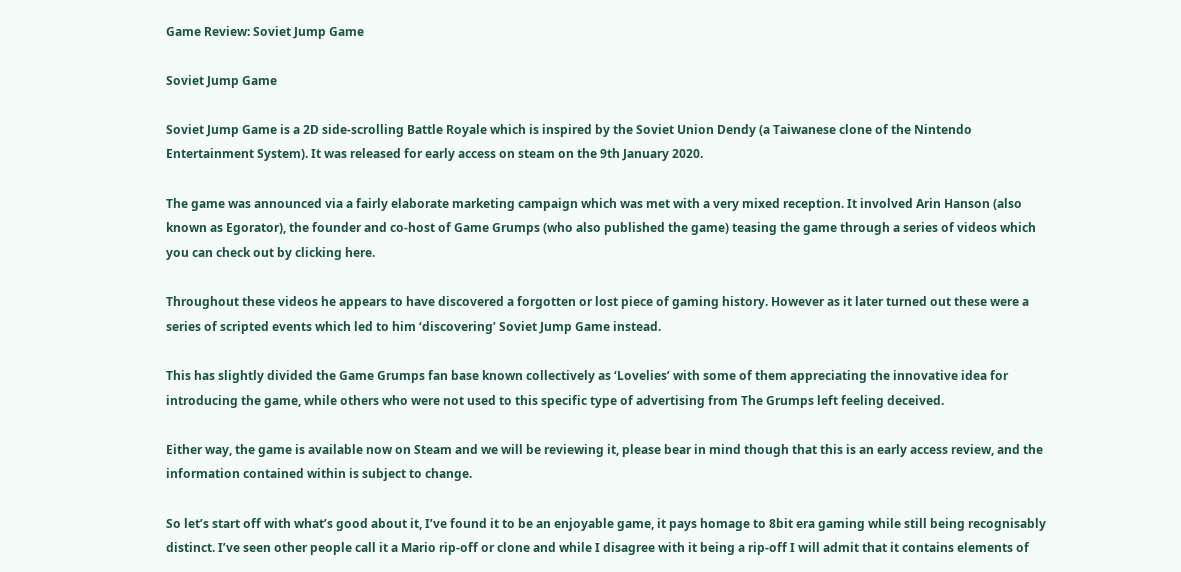Game Review: Soviet Jump Game

Soviet Jump Game

Soviet Jump Game is a 2D side-scrolling Battle Royale which is inspired by the Soviet Union Dendy (a Taiwanese clone of the Nintendo Entertainment System). It was released for early access on steam on the 9th January 2020.

The game was announced via a fairly elaborate marketing campaign which was met with a very mixed reception. It involved Arin Hanson (also known as Egorator), the founder and co-host of Game Grumps (who also published the game) teasing the game through a series of videos which you can check out by clicking here.

Throughout these videos he appears to have discovered a forgotten or lost piece of gaming history. However as it later turned out these were a series of scripted events which led to him ‘discovering’ Soviet Jump Game instead.

This has slightly divided the Game Grumps fan base known collectively as ‘Lovelies’ with some of them appreciating the innovative idea for introducing the game, while others who were not used to this specific type of advertising from The Grumps left feeling deceived.

Either way, the game is available now on Steam and we will be reviewing it, please bear in mind though that this is an early access review, and the information contained within is subject to change.

So let’s start off with what’s good about it, I’ve found it to be an enjoyable game, it pays homage to 8bit era gaming while still being recognisably distinct. I’ve seen other people call it a Mario rip-off or clone and while I disagree with it being a rip-off I will admit that it contains elements of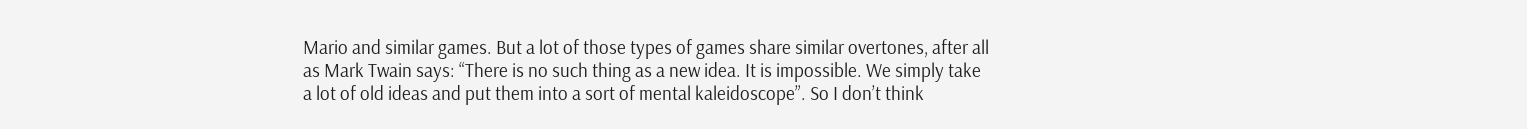Mario and similar games. But a lot of those types of games share similar overtones, after all as Mark Twain says: “There is no such thing as a new idea. It is impossible. We simply take a lot of old ideas and put them into a sort of mental kaleidoscope”. So I don’t think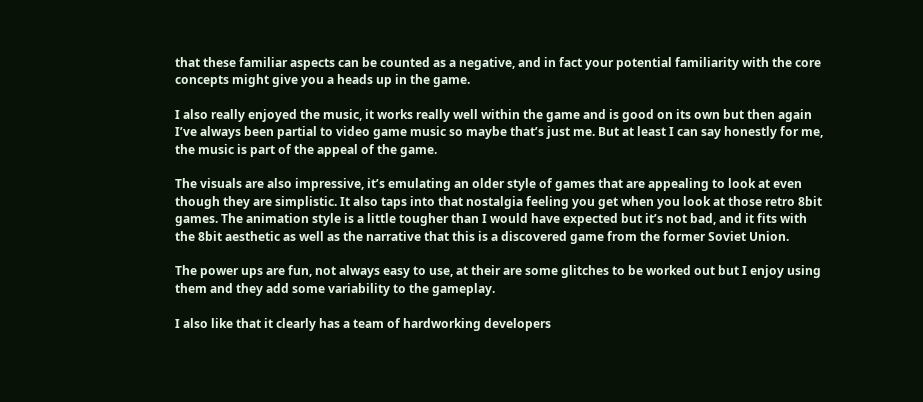that these familiar aspects can be counted as a negative, and in fact your potential familiarity with the core concepts might give you a heads up in the game.

I also really enjoyed the music, it works really well within the game and is good on its own but then again I’ve always been partial to video game music so maybe that’s just me. But at least I can say honestly for me, the music is part of the appeal of the game.

The visuals are also impressive, it’s emulating an older style of games that are appealing to look at even though they are simplistic. It also taps into that nostalgia feeling you get when you look at those retro 8bit games. The animation style is a little tougher than I would have expected but it’s not bad, and it fits with the 8bit aesthetic as well as the narrative that this is a discovered game from the former Soviet Union.

The power ups are fun, not always easy to use, at their are some glitches to be worked out but I enjoy using them and they add some variability to the gameplay.

I also like that it clearly has a team of hardworking developers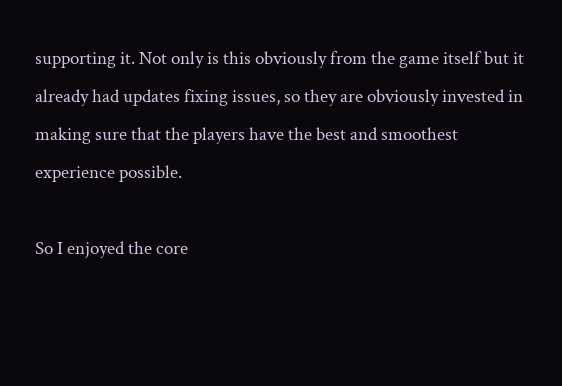supporting it. Not only is this obviously from the game itself but it already had updates fixing issues, so they are obviously invested in making sure that the players have the best and smoothest experience possible.

So I enjoyed the core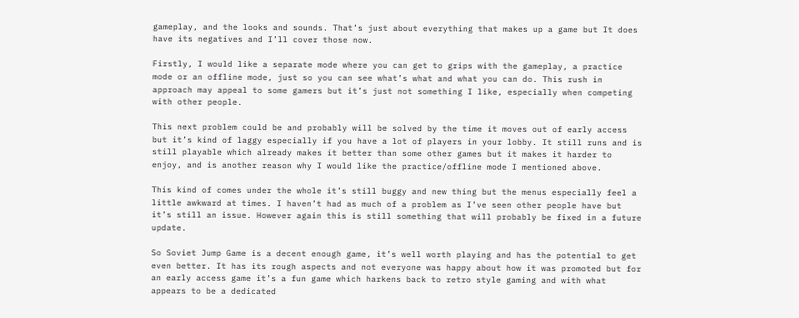gameplay, and the looks and sounds. That’s just about everything that makes up a game but It does have its negatives and I’ll cover those now.

Firstly, I would like a separate mode where you can get to grips with the gameplay, a practice mode or an offline mode, just so you can see what’s what and what you can do. This rush in approach may appeal to some gamers but it’s just not something I like, especially when competing with other people.

This next problem could be and probably will be solved by the time it moves out of early access but it’s kind of laggy especially if you have a lot of players in your lobby. It still runs and is still playable which already makes it better than some other games but it makes it harder to enjoy, and is another reason why I would like the practice/offline mode I mentioned above.

This kind of comes under the whole it’s still buggy and new thing but the menus especially feel a little awkward at times. I haven’t had as much of a problem as I’ve seen other people have but it’s still an issue. However again this is still something that will probably be fixed in a future update.

So Soviet Jump Game is a decent enough game, it’s well worth playing and has the potential to get even better. It has its rough aspects and not everyone was happy about how it was promoted but for an early access game it’s a fun game which harkens back to retro style gaming and with what appears to be a dedicated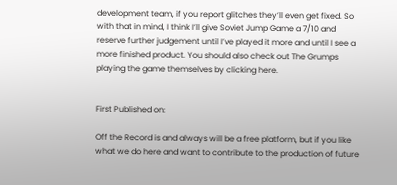development team, if you report glitches they’ll even get fixed. So with that in mind, I think I’ll give Soviet Jump Game a 7/10 and reserve further judgement until I’ve played it more and until I see a more finished product. You should also check out The Grumps playing the game themselves by clicking here.


First Published on:

Off the Record is and always will be a free platform, but if you like what we do here and want to contribute to the production of future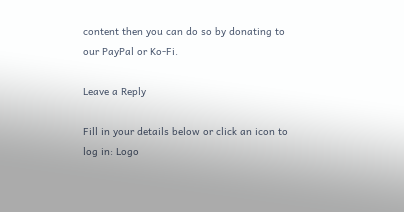content then you can do so by donating to our PayPal or Ko-Fi.

Leave a Reply

Fill in your details below or click an icon to log in: Logo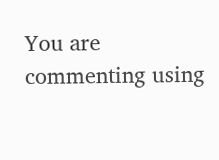You are commenting using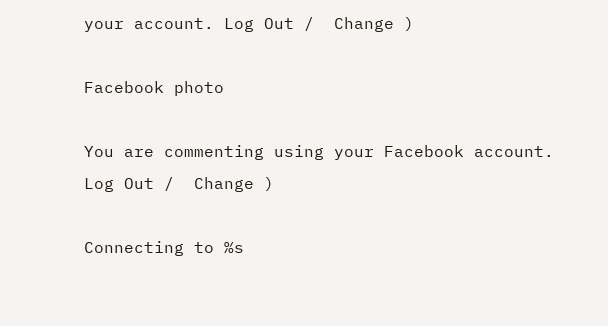your account. Log Out /  Change )

Facebook photo

You are commenting using your Facebook account. Log Out /  Change )

Connecting to %s